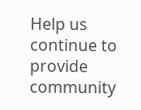Help us continue to provide community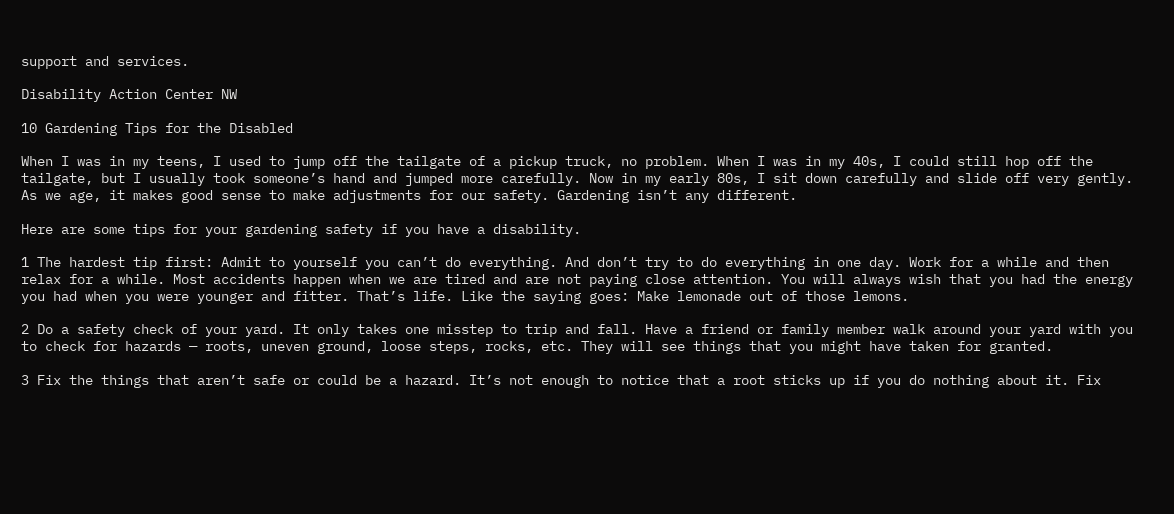support and services.

Disability Action Center NW

10 Gardening Tips for the Disabled

When I was in my teens, I used to jump off the tailgate of a pickup truck, no problem. When I was in my 40s, I could still hop off the tailgate, but I usually took someone’s hand and jumped more carefully. Now in my early 80s, I sit down carefully and slide off very gently.  As we age, it makes good sense to make adjustments for our safety. Gardening isn’t any different.

Here are some tips for your gardening safety if you have a disability.

1 The hardest tip first: Admit to yourself you can’t do everything. And don’t try to do everything in one day. Work for a while and then relax for a while. Most accidents happen when we are tired and are not paying close attention. You will always wish that you had the energy you had when you were younger and fitter. That’s life. Like the saying goes: Make lemonade out of those lemons.

2 Do a safety check of your yard. It only takes one misstep to trip and fall. Have a friend or family member walk around your yard with you to check for hazards — roots, uneven ground, loose steps, rocks, etc. They will see things that you might have taken for granted.

3 Fix the things that aren’t safe or could be a hazard. It’s not enough to notice that a root sticks up if you do nothing about it. Fix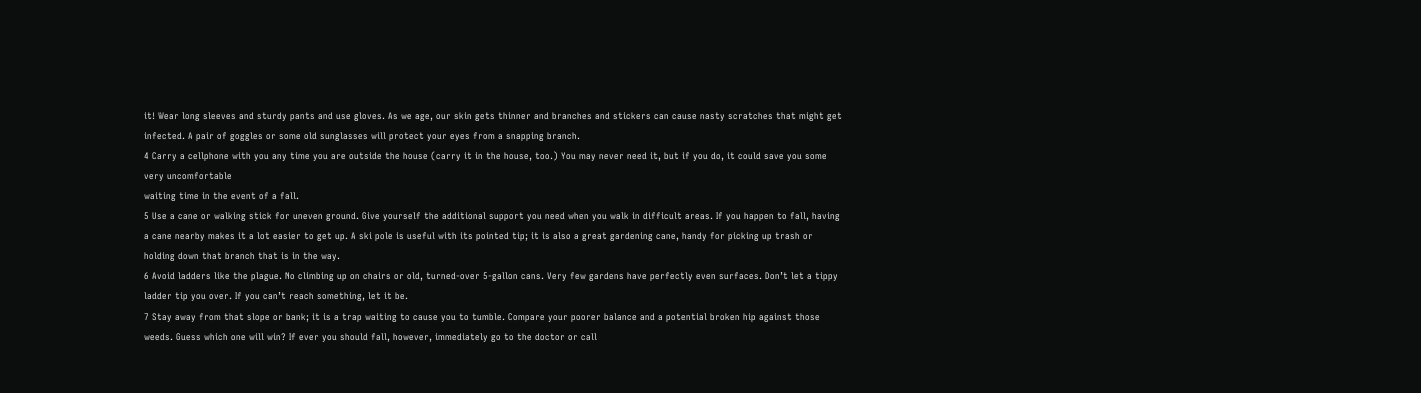it! Wear long sleeves and sturdy pants and use gloves. As we age, our skin gets thinner and branches and stickers can cause nasty scratches that might get infected. A pair of goggles or some old sunglasses will protect your eyes from a snapping branch.
4 Carry a cellphone with you any time you are outside the house (carry it in the house, too.) You may never need it, but if you do, it could save you some very uncomfortable
waiting time in the event of a fall.
5 Use a cane or walking stick for uneven ground. Give yourself the additional support you need when you walk in difficult areas. If you happen to fall, having a cane nearby makes it a lot easier to get up. A ski pole is useful with its pointed tip; it is also a great gardening cane, handy for picking up trash or holding down that branch that is in the way.
6 Avoid ladders like the plague. No climbing up on chairs or old, turned-over 5-gallon cans. Very few gardens have perfectly even surfaces. Don’t let a tippy ladder tip you over. If you can’t reach something, let it be.
7 Stay away from that slope or bank; it is a trap waiting to cause you to tumble. Compare your poorer balance and a potential broken hip against those weeds. Guess which one will win? If ever you should fall, however, immediately go to the doctor or call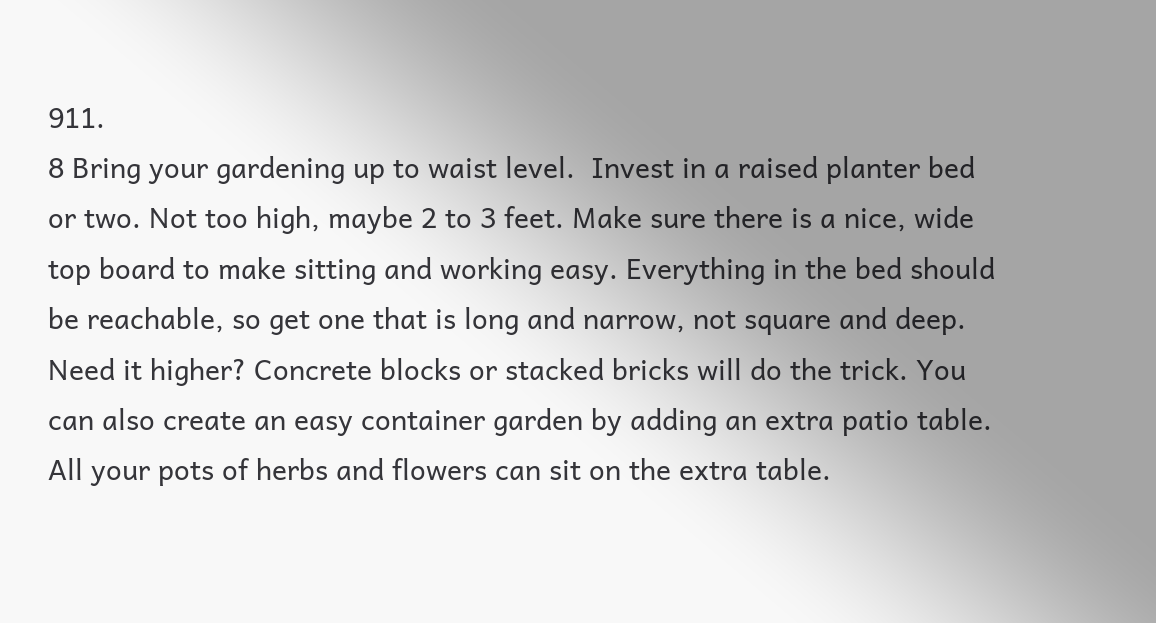911.
8 Bring your gardening up to waist level.  Invest in a raised planter bed or two. Not too high, maybe 2 to 3 feet. Make sure there is a nice, wide top board to make sitting and working easy. Everything in the bed should be reachable, so get one that is long and narrow, not square and deep. Need it higher? Concrete blocks or stacked bricks will do the trick. You can also create an easy container garden by adding an extra patio table. All your pots of herbs and flowers can sit on the extra table.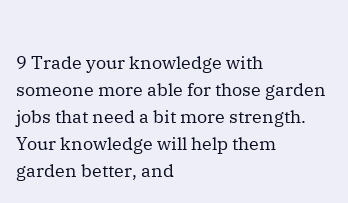9 Trade your knowledge with someone more able for those garden jobs that need a bit more strength. Your knowledge will help them garden better, and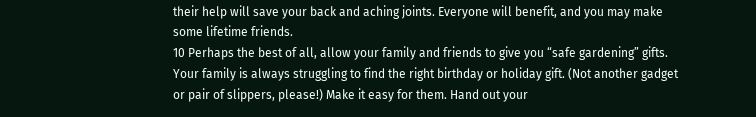their help will save your back and aching joints. Everyone will benefit, and you may make some lifetime friends.
10 Perhaps the best of all, allow your family and friends to give you “safe gardening” gifts. Your family is always struggling to find the right birthday or holiday gift. (Not another gadget or pair of slippers, please!) Make it easy for them. Hand out your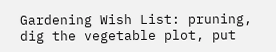Gardening Wish List: pruning, dig the vegetable plot, put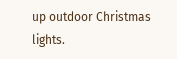up outdoor Christmas lights.